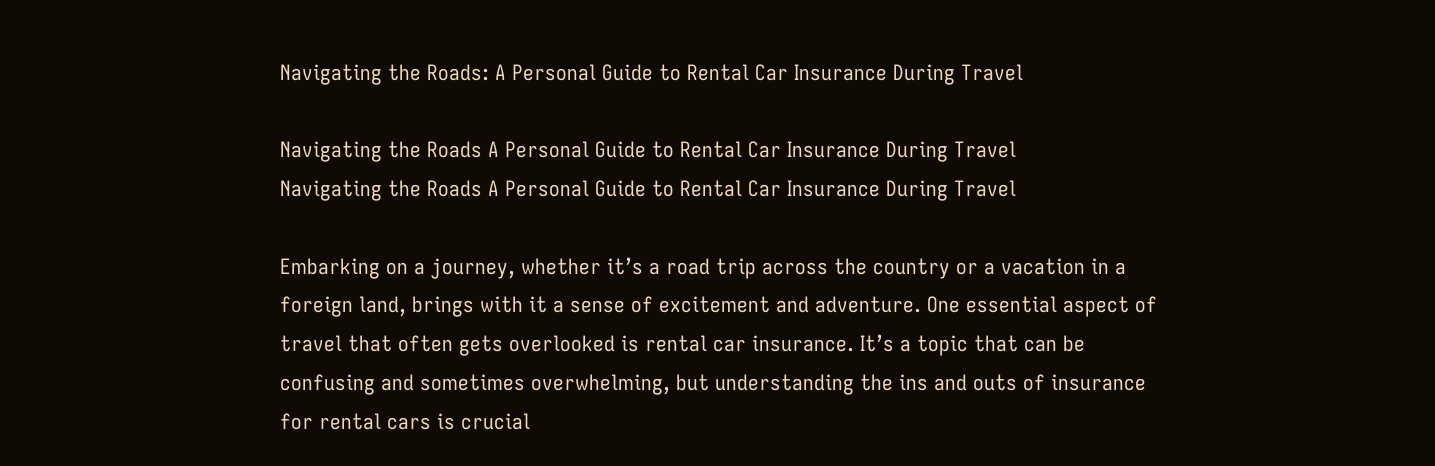Navigating the Roads: A Personal Guide to Rental Car Insurance During Travel

Navigating the Roads A Personal Guide to Rental Car Insurance During Travel
Navigating the Roads A Personal Guide to Rental Car Insurance During Travel

Embarking on a journey, whether it’s a road trip across the country or a vacation in a foreign land, brings with it a sense of excitement and adventure. One essential aspect of travel that often gets overlooked is rental car insurance. It’s a topic that can be confusing and sometimes overwhelming, but understanding the ins and outs of insurance for rental cars is crucial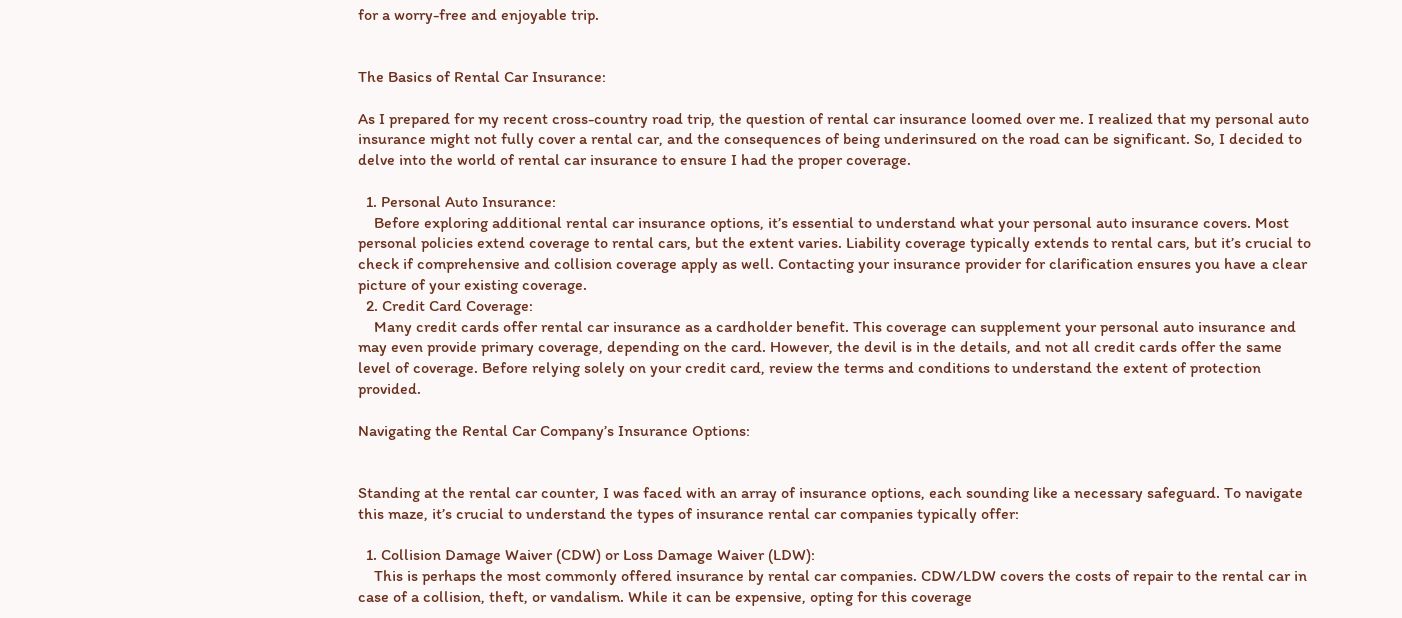for a worry-free and enjoyable trip.


The Basics of Rental Car Insurance:

As I prepared for my recent cross-country road trip, the question of rental car insurance loomed over me. I realized that my personal auto insurance might not fully cover a rental car, and the consequences of being underinsured on the road can be significant. So, I decided to delve into the world of rental car insurance to ensure I had the proper coverage.

  1. Personal Auto Insurance:
    Before exploring additional rental car insurance options, it’s essential to understand what your personal auto insurance covers. Most personal policies extend coverage to rental cars, but the extent varies. Liability coverage typically extends to rental cars, but it’s crucial to check if comprehensive and collision coverage apply as well. Contacting your insurance provider for clarification ensures you have a clear picture of your existing coverage.
  2. Credit Card Coverage:
    Many credit cards offer rental car insurance as a cardholder benefit. This coverage can supplement your personal auto insurance and may even provide primary coverage, depending on the card. However, the devil is in the details, and not all credit cards offer the same level of coverage. Before relying solely on your credit card, review the terms and conditions to understand the extent of protection provided.

Navigating the Rental Car Company’s Insurance Options:


Standing at the rental car counter, I was faced with an array of insurance options, each sounding like a necessary safeguard. To navigate this maze, it’s crucial to understand the types of insurance rental car companies typically offer:

  1. Collision Damage Waiver (CDW) or Loss Damage Waiver (LDW):
    This is perhaps the most commonly offered insurance by rental car companies. CDW/LDW covers the costs of repair to the rental car in case of a collision, theft, or vandalism. While it can be expensive, opting for this coverage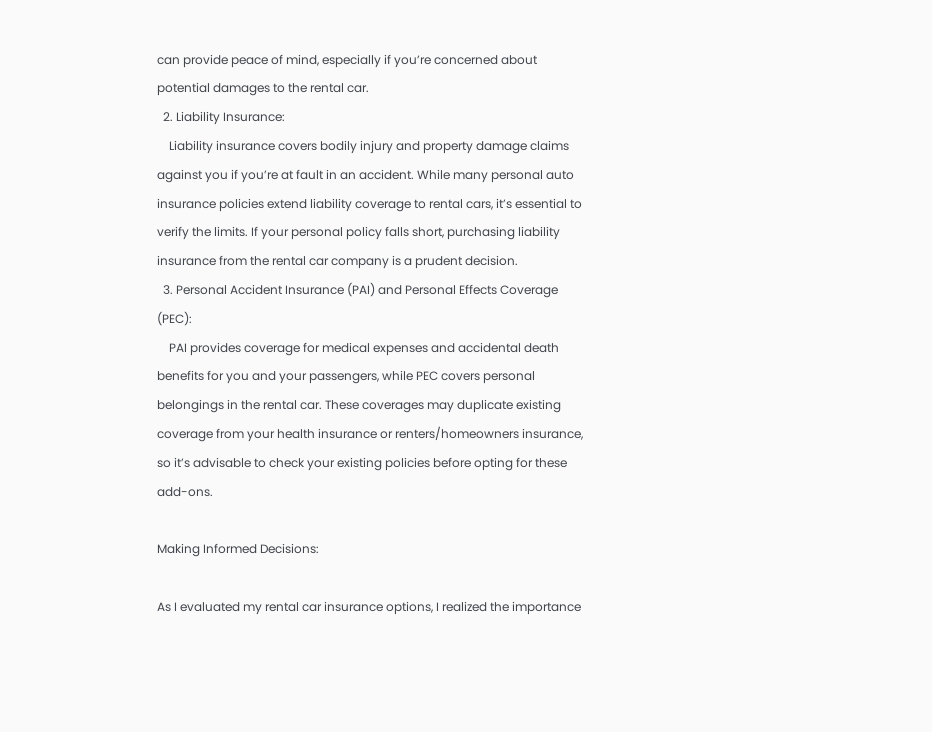can provide peace of mind, especially if you’re concerned about potential damages to the rental car.
  2. Liability Insurance:
    Liability insurance covers bodily injury and property damage claims against you if you’re at fault in an accident. While many personal auto insurance policies extend liability coverage to rental cars, it’s essential to verify the limits. If your personal policy falls short, purchasing liability insurance from the rental car company is a prudent decision.
  3. Personal Accident Insurance (PAI) and Personal Effects Coverage (PEC):
    PAI provides coverage for medical expenses and accidental death benefits for you and your passengers, while PEC covers personal belongings in the rental car. These coverages may duplicate existing coverage from your health insurance or renters/homeowners insurance, so it’s advisable to check your existing policies before opting for these add-ons.

Making Informed Decisions:

As I evaluated my rental car insurance options, I realized the importance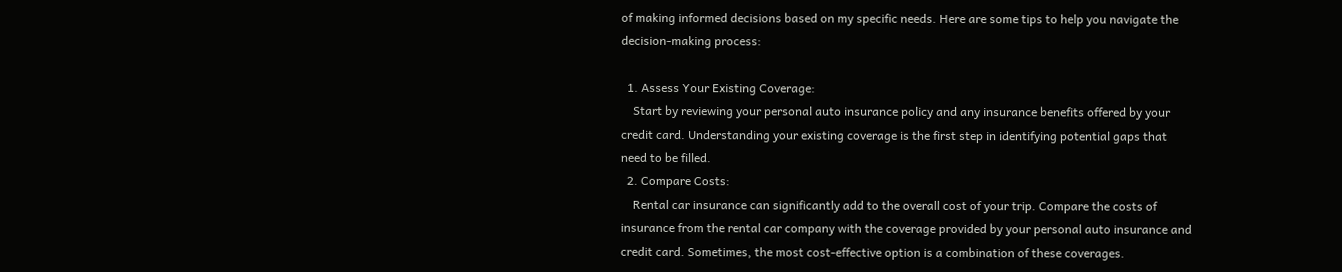of making informed decisions based on my specific needs. Here are some tips to help you navigate the decision-making process:

  1. Assess Your Existing Coverage:
    Start by reviewing your personal auto insurance policy and any insurance benefits offered by your credit card. Understanding your existing coverage is the first step in identifying potential gaps that need to be filled.
  2. Compare Costs:
    Rental car insurance can significantly add to the overall cost of your trip. Compare the costs of insurance from the rental car company with the coverage provided by your personal auto insurance and credit card. Sometimes, the most cost-effective option is a combination of these coverages.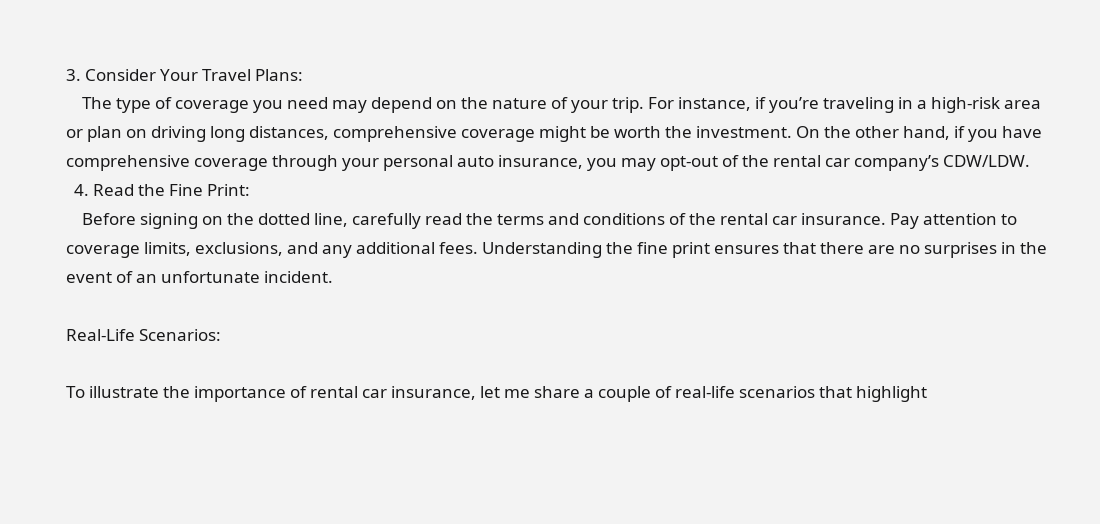3. Consider Your Travel Plans:
    The type of coverage you need may depend on the nature of your trip. For instance, if you’re traveling in a high-risk area or plan on driving long distances, comprehensive coverage might be worth the investment. On the other hand, if you have comprehensive coverage through your personal auto insurance, you may opt-out of the rental car company’s CDW/LDW.
  4. Read the Fine Print:
    Before signing on the dotted line, carefully read the terms and conditions of the rental car insurance. Pay attention to coverage limits, exclusions, and any additional fees. Understanding the fine print ensures that there are no surprises in the event of an unfortunate incident.

Real-Life Scenarios:

To illustrate the importance of rental car insurance, let me share a couple of real-life scenarios that highlight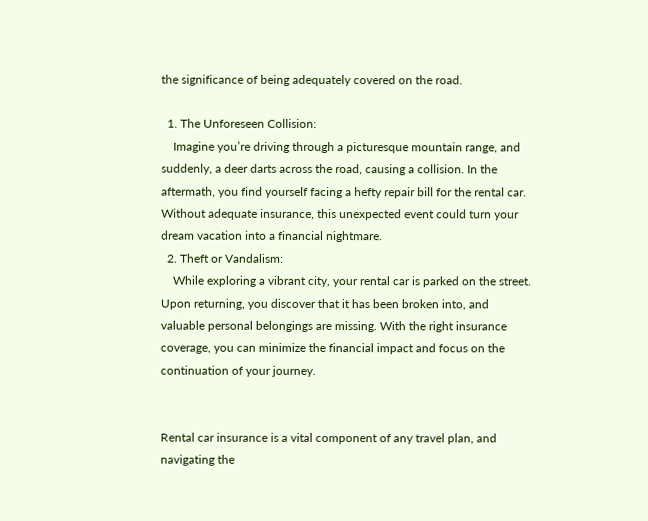the significance of being adequately covered on the road.

  1. The Unforeseen Collision:
    Imagine you’re driving through a picturesque mountain range, and suddenly, a deer darts across the road, causing a collision. In the aftermath, you find yourself facing a hefty repair bill for the rental car. Without adequate insurance, this unexpected event could turn your dream vacation into a financial nightmare.
  2. Theft or Vandalism:
    While exploring a vibrant city, your rental car is parked on the street. Upon returning, you discover that it has been broken into, and valuable personal belongings are missing. With the right insurance coverage, you can minimize the financial impact and focus on the continuation of your journey.


Rental car insurance is a vital component of any travel plan, and navigating the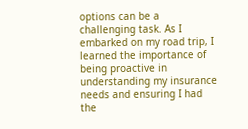options can be a challenging task. As I embarked on my road trip, I learned the importance of being proactive in understanding my insurance needs and ensuring I had the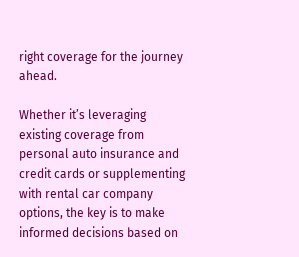right coverage for the journey ahead.

Whether it’s leveraging existing coverage from personal auto insurance and credit cards or supplementing with rental car company options, the key is to make informed decisions based on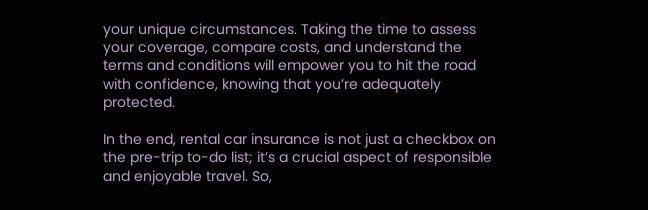your unique circumstances. Taking the time to assess your coverage, compare costs, and understand the terms and conditions will empower you to hit the road with confidence, knowing that you’re adequately protected.

In the end, rental car insurance is not just a checkbox on the pre-trip to-do list; it’s a crucial aspect of responsible and enjoyable travel. So,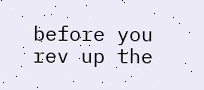before you rev up the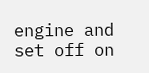engine and set off on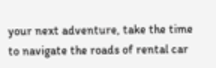your next adventure, take the time to navigate the roads of rental car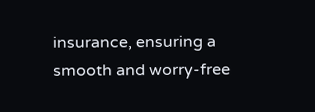insurance, ensuring a smooth and worry-free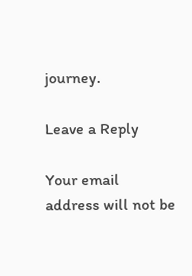journey.

Leave a Reply

Your email address will not be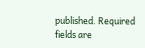published. Required fields are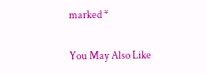marked *

You May Also Like